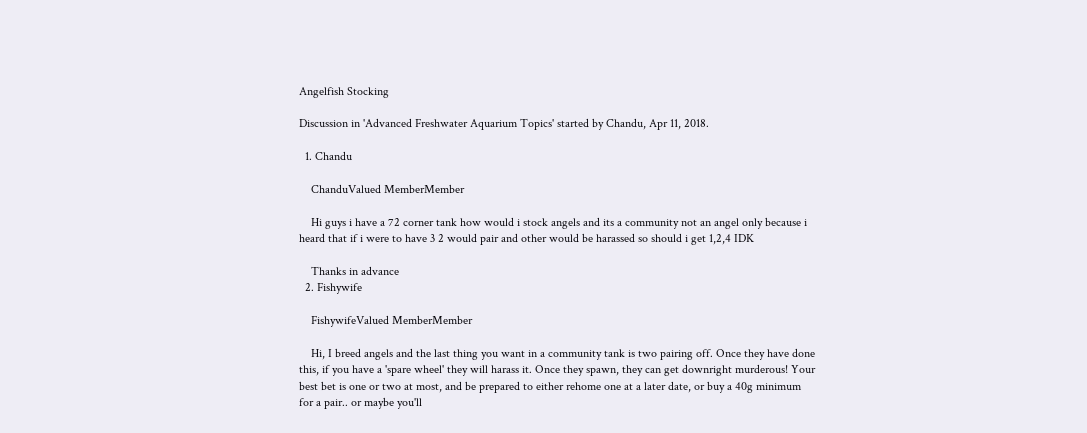Angelfish Stocking

Discussion in 'Advanced Freshwater Aquarium Topics' started by Chandu, Apr 11, 2018.

  1. Chandu

    ChanduValued MemberMember

    Hi guys i have a 72 corner tank how would i stock angels and its a community not an angel only because i heard that if i were to have 3 2 would pair and other would be harassed so should i get 1,2,4 IDK

    Thanks in advance
  2. Fishywife

    FishywifeValued MemberMember

    Hi, I breed angels and the last thing you want in a community tank is two pairing off. Once they have done this, if you have a 'spare wheel' they will harass it. Once they spawn, they can get downright murderous! Your best bet is one or two at most, and be prepared to either rehome one at a later date, or buy a 40g minimum for a pair.. or maybe you'll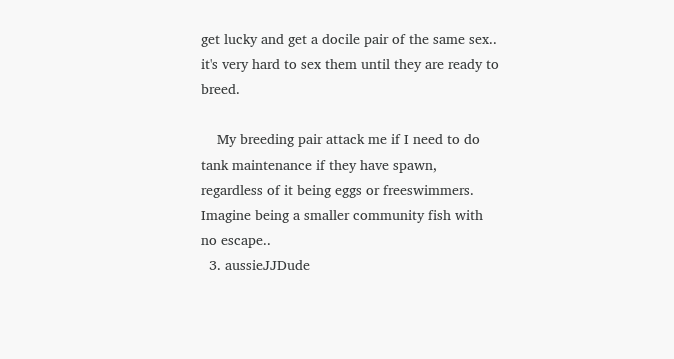get lucky and get a docile pair of the same sex.. it's very hard to sex them until they are ready to breed.

    My breeding pair attack me if I need to do tank maintenance if they have spawn, regardless of it being eggs or freeswimmers. Imagine being a smaller community fish with no escape..
  3. aussieJJDude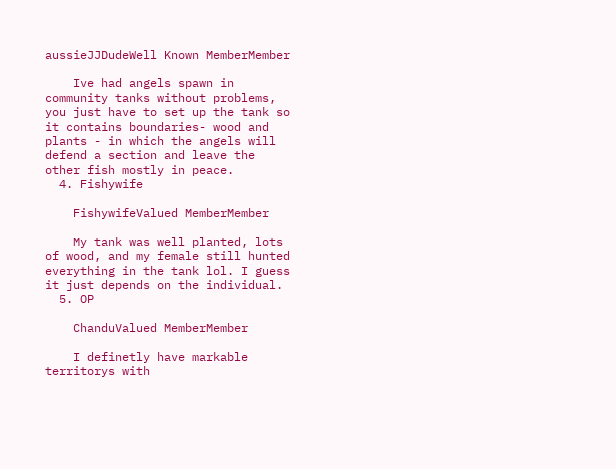aussieJJDudeWell Known MemberMember

    Ive had angels spawn in community tanks without problems, you just have to set up the tank so it contains boundaries- wood and plants - in which the angels will defend a section and leave the other fish mostly in peace.
  4. Fishywife

    FishywifeValued MemberMember

    My tank was well planted, lots of wood, and my female still hunted everything in the tank lol. I guess it just depends on the individual.
  5. OP

    ChanduValued MemberMember

    I definetly have markable territorys with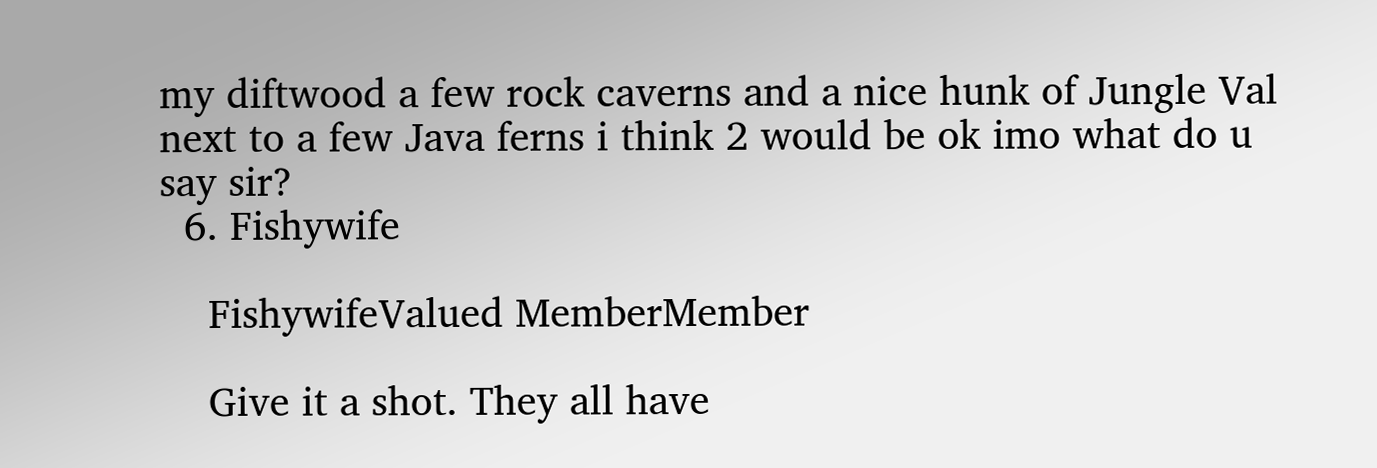my diftwood a few rock caverns and a nice hunk of Jungle Val next to a few Java ferns i think 2 would be ok imo what do u say sir?
  6. Fishywife

    FishywifeValued MemberMember

    Give it a shot. They all have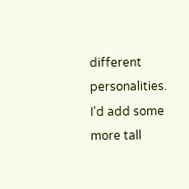different personalities. I'd add some more tall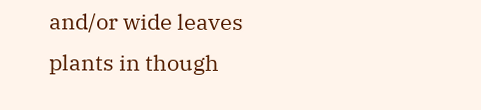and/or wide leaves plants in though